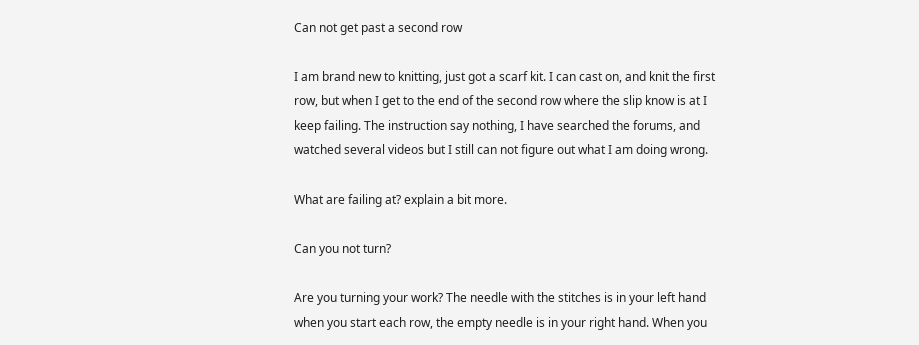Can not get past a second row

I am brand new to knitting, just got a scarf kit. I can cast on, and knit the first row, but when I get to the end of the second row where the slip know is at I keep failing. The instruction say nothing, I have searched the forums, and watched several videos but I still can not figure out what I am doing wrong.

What are failing at? explain a bit more.

Can you not turn?

Are you turning your work? The needle with the stitches is in your left hand when you start each row, the empty needle is in your right hand. When you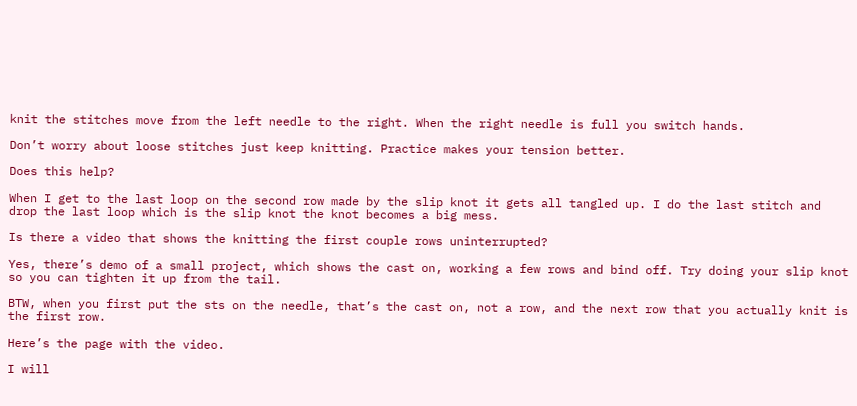knit the stitches move from the left needle to the right. When the right needle is full you switch hands.

Don’t worry about loose stitches just keep knitting. Practice makes your tension better.

Does this help?

When I get to the last loop on the second row made by the slip knot it gets all tangled up. I do the last stitch and drop the last loop which is the slip knot the knot becomes a big mess.

Is there a video that shows the knitting the first couple rows uninterrupted?

Yes, there’s demo of a small project, which shows the cast on, working a few rows and bind off. Try doing your slip knot so you can tighten it up from the tail.

BTW, when you first put the sts on the needle, that’s the cast on, not a row, and the next row that you actually knit is the first row.

Here’s the page with the video.

I will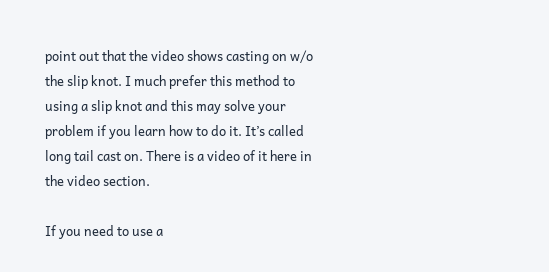point out that the video shows casting on w/o the slip knot. I much prefer this method to using a slip knot and this may solve your problem if you learn how to do it. It’s called long tail cast on. There is a video of it here in the video section.

If you need to use a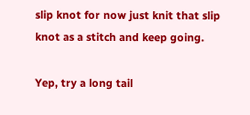slip knot for now just knit that slip knot as a stitch and keep going.

Yep, try a long tail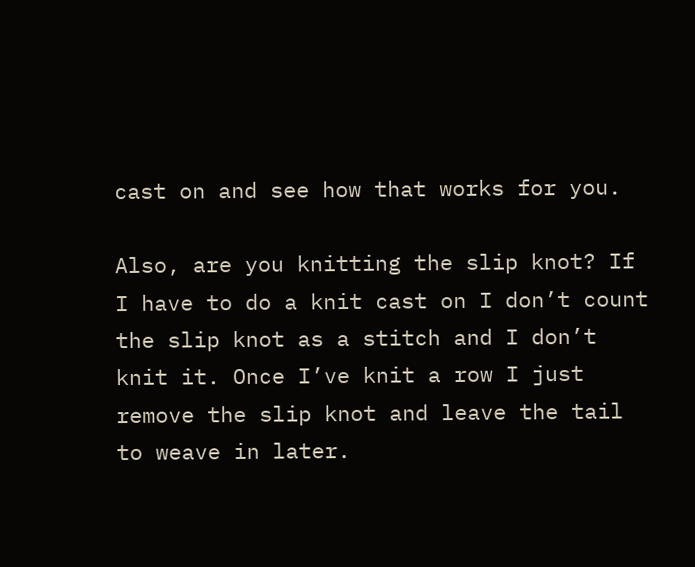cast on and see how that works for you.

Also, are you knitting the slip knot? If I have to do a knit cast on I don’t count the slip knot as a stitch and I don’t knit it. Once I’ve knit a row I just remove the slip knot and leave the tail to weave in later.